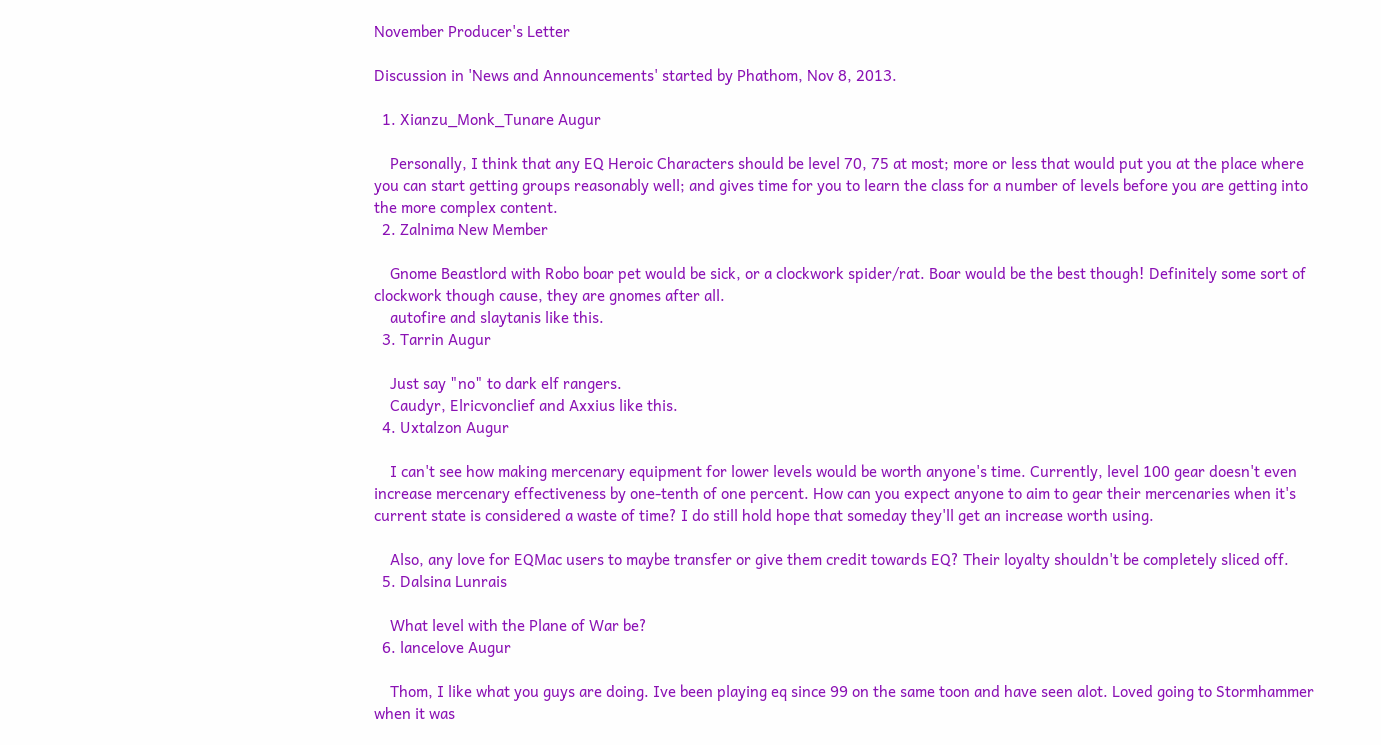November Producer's Letter

Discussion in 'News and Announcements' started by Phathom, Nov 8, 2013.

  1. Xianzu_Monk_Tunare Augur

    Personally, I think that any EQ Heroic Characters should be level 70, 75 at most; more or less that would put you at the place where you can start getting groups reasonably well; and gives time for you to learn the class for a number of levels before you are getting into the more complex content.
  2. Zalnima New Member

    Gnome Beastlord with Robo boar pet would be sick, or a clockwork spider/rat. Boar would be the best though! Definitely some sort of clockwork though cause, they are gnomes after all.
    autofire and slaytanis like this.
  3. Tarrin Augur

    Just say "no" to dark elf rangers.
    Caudyr, Elricvonclief and Axxius like this.
  4. Uxtalzon Augur

    I can't see how making mercenary equipment for lower levels would be worth anyone's time. Currently, level 100 gear doesn't even increase mercenary effectiveness by one-tenth of one percent. How can you expect anyone to aim to gear their mercenaries when it's current state is considered a waste of time? I do still hold hope that someday they'll get an increase worth using.

    Also, any love for EQMac users to maybe transfer or give them credit towards EQ? Their loyalty shouldn't be completely sliced off.
  5. Dalsina Lunrais

    What level with the Plane of War be?
  6. lancelove Augur

    Thom, I like what you guys are doing. Ive been playing eq since 99 on the same toon and have seen alot. Loved going to Stormhammer when it was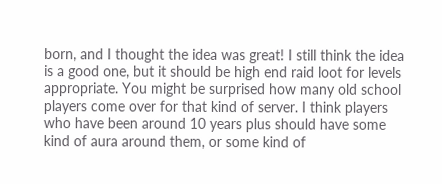born, and I thought the idea was great! I still think the idea is a good one, but it should be high end raid loot for levels appropriate. You might be surprised how many old school players come over for that kind of server. I think players who have been around 10 years plus should have some kind of aura around them, or some kind of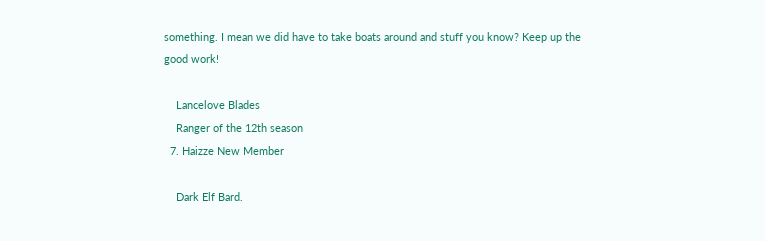something. I mean we did have to take boats around and stuff you know? Keep up the good work!

    Lancelove Blades
    Ranger of the 12th season
  7. Haizze New Member

    Dark Elf Bard.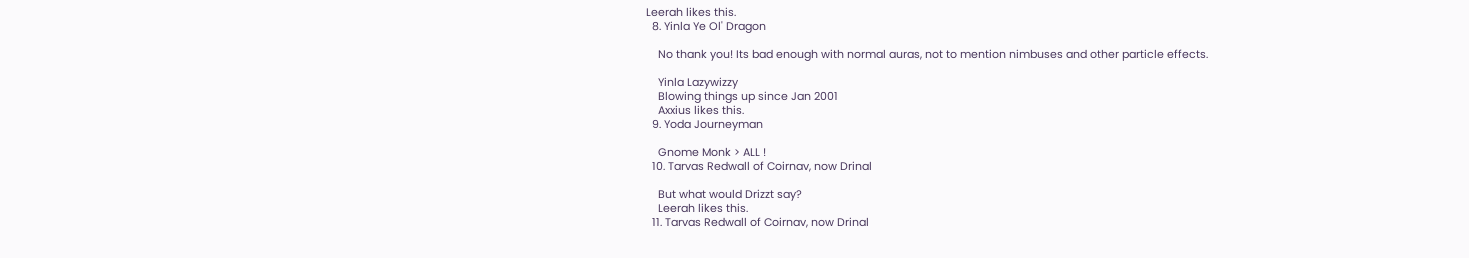Leerah likes this.
  8. Yinla Ye Ol' Dragon

    No thank you! Its bad enough with normal auras, not to mention nimbuses and other particle effects.

    Yinla Lazywizzy
    Blowing things up since Jan 2001
    Axxius likes this.
  9. Yoda Journeyman

    Gnome Monk > ALL !
  10. Tarvas Redwall of Coirnav, now Drinal

    But what would Drizzt say?
    Leerah likes this.
  11. Tarvas Redwall of Coirnav, now Drinal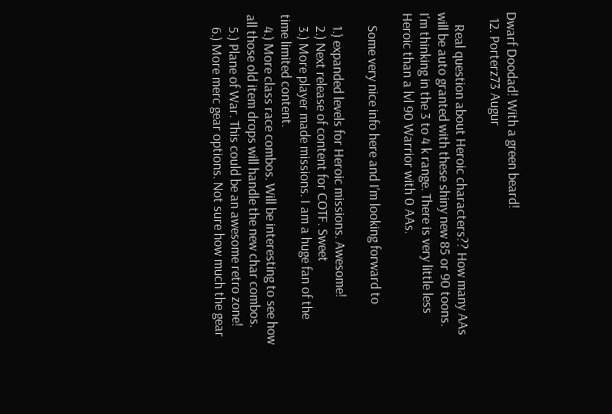Dwarf Doodad! With a green beard!
  12. Porterz73 Augur

    Real question about Heroic characters?? How many AAs will be auto granted with these shiny new 85 or 90 toons. I'm thinking in the 3 to 4 k range. There is very little less Heroic than a lvl 90 Warrior with 0 AAs.

    Some very nice info here and I'm looking forward to

    1.) expanded levels for Heroic missions. Awesome!
    2.) Next release of content for COTF. Sweet
    3.) More player made missions. I am a huge fan of the time limited content.
    4.) More class race combos. Will be interesting to see how all those old item drops will handle the new char combos.
    5.) Plane of War. This could be an awesome retro zone!
    6.) More merc gear options. Not sure how much the gear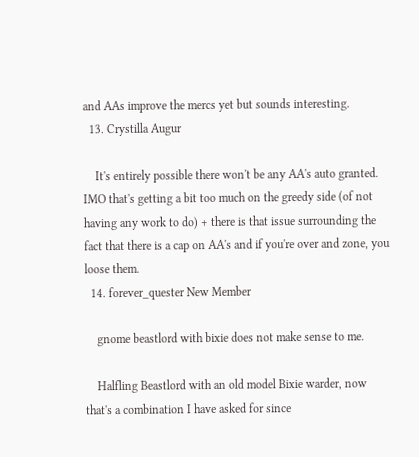and AAs improve the mercs yet but sounds interesting.
  13. Crystilla Augur

    It's entirely possible there won't be any AA's auto granted. IMO that's getting a bit too much on the greedy side (of not having any work to do) + there is that issue surrounding the fact that there is a cap on AA's and if you're over and zone, you loose them.
  14. forever_quester New Member

    gnome beastlord with bixie does not make sense to me.

    Halfling Beastlord with an old model Bixie warder, now that's a combination I have asked for since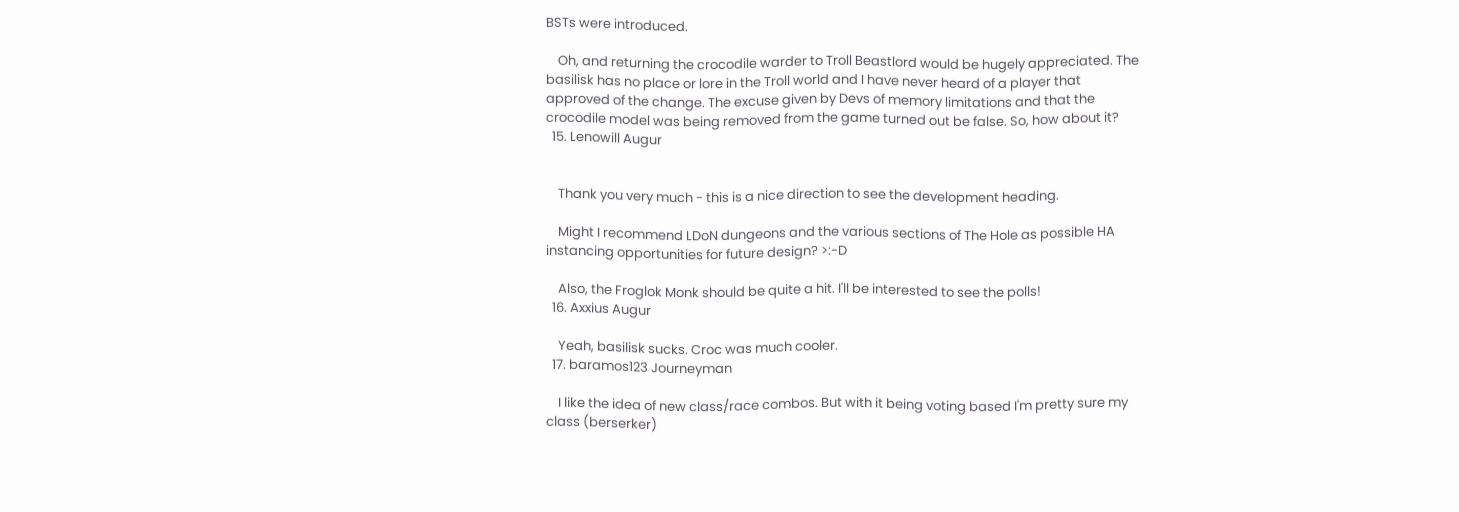BSTs were introduced.

    Oh, and returning the crocodile warder to Troll Beastlord would be hugely appreciated. The basilisk has no place or lore in the Troll world and I have never heard of a player that approved of the change. The excuse given by Devs of memory limitations and that the crocodile model was being removed from the game turned out be false. So, how about it?
  15. Lenowill Augur


    Thank you very much - this is a nice direction to see the development heading.

    Might I recommend LDoN dungeons and the various sections of The Hole as possible HA instancing opportunities for future design? >:-D

    Also, the Froglok Monk should be quite a hit. I'll be interested to see the polls!
  16. Axxius Augur

    Yeah, basilisk sucks. Croc was much cooler.
  17. baramos123 Journeyman

    I like the idea of new class/race combos. But with it being voting based I'm pretty sure my class (berserker)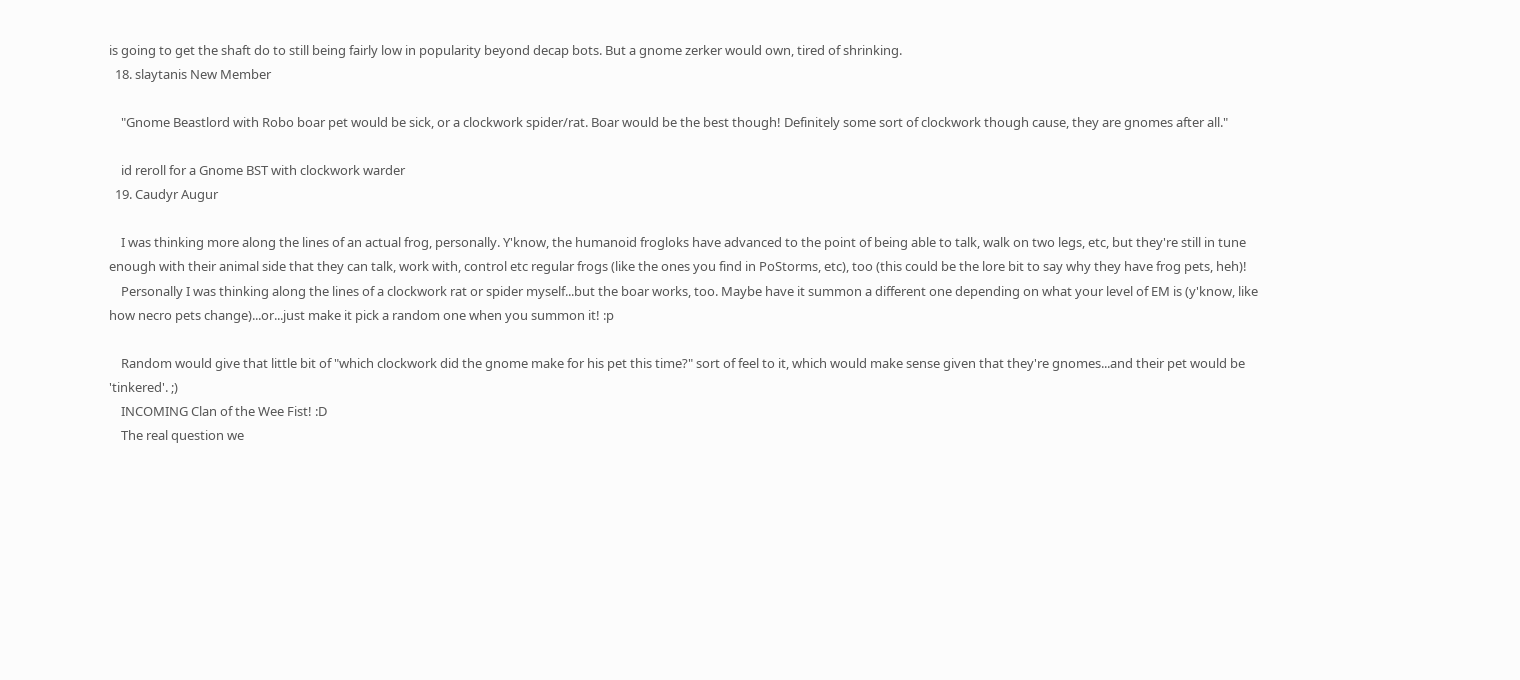is going to get the shaft do to still being fairly low in popularity beyond decap bots. But a gnome zerker would own, tired of shrinking.
  18. slaytanis New Member

    "Gnome Beastlord with Robo boar pet would be sick, or a clockwork spider/rat. Boar would be the best though! Definitely some sort of clockwork though cause, they are gnomes after all."

    id reroll for a Gnome BST with clockwork warder
  19. Caudyr Augur

    I was thinking more along the lines of an actual frog, personally. Y'know, the humanoid frogloks have advanced to the point of being able to talk, walk on two legs, etc, but they're still in tune enough with their animal side that they can talk, work with, control etc regular frogs (like the ones you find in PoStorms, etc), too (this could be the lore bit to say why they have frog pets, heh)!
    Personally I was thinking along the lines of a clockwork rat or spider myself...but the boar works, too. Maybe have it summon a different one depending on what your level of EM is (y'know, like how necro pets change)...or...just make it pick a random one when you summon it! :p

    Random would give that little bit of "which clockwork did the gnome make for his pet this time?" sort of feel to it, which would make sense given that they're gnomes...and their pet would be 'tinkered'. ;)
    INCOMING Clan of the Wee Fist! :D
    The real question we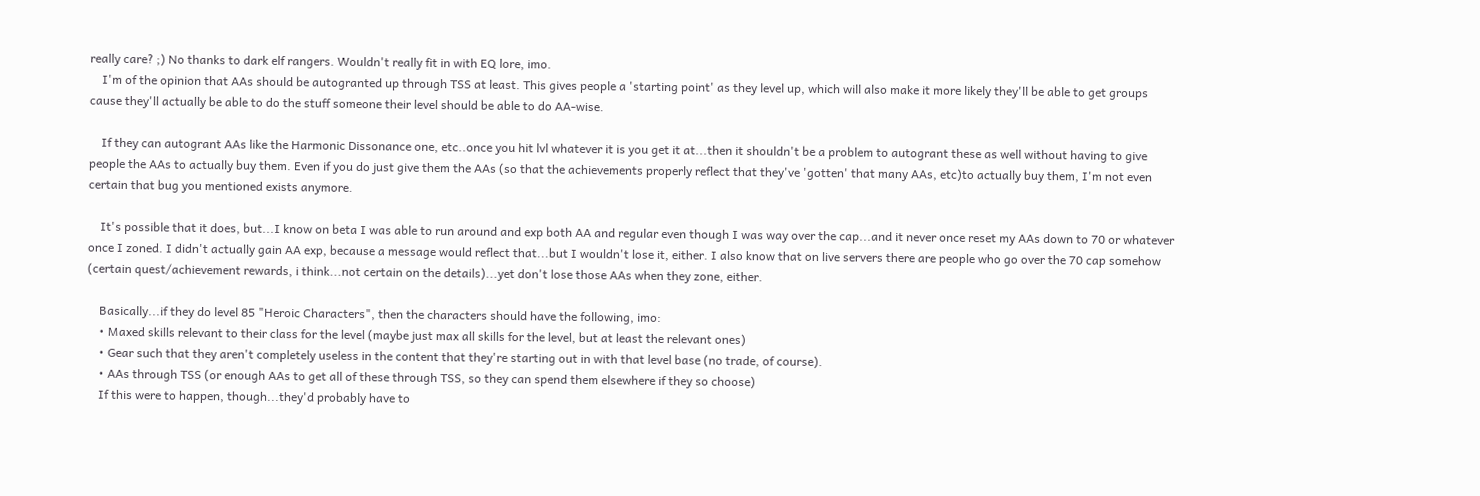really care? ;) No thanks to dark elf rangers. Wouldn't really fit in with EQ lore, imo.
    I'm of the opinion that AAs should be autogranted up through TSS at least. This gives people a 'starting point' as they level up, which will also make it more likely they'll be able to get groups cause they'll actually be able to do the stuff someone their level should be able to do AA-wise.

    If they can autogrant AAs like the Harmonic Dissonance one, etc..once you hit lvl whatever it is you get it at...then it shouldn't be a problem to autogrant these as well without having to give people the AAs to actually buy them. Even if you do just give them the AAs (so that the achievements properly reflect that they've 'gotten' that many AAs, etc)to actually buy them, I'm not even certain that bug you mentioned exists anymore.

    It's possible that it does, but...I know on beta I was able to run around and exp both AA and regular even though I was way over the cap...and it never once reset my AAs down to 70 or whatever once I zoned. I didn't actually gain AA exp, because a message would reflect that...but I wouldn't lose it, either. I also know that on live servers there are people who go over the 70 cap somehow (certain quest/achievement rewards, i think...not certain on the details)...yet don't lose those AAs when they zone, either.

    Basically...if they do level 85 "Heroic Characters", then the characters should have the following, imo:
    • Maxed skills relevant to their class for the level (maybe just max all skills for the level, but at least the relevant ones)
    • Gear such that they aren't completely useless in the content that they're starting out in with that level base (no trade, of course).
    • AAs through TSS (or enough AAs to get all of these through TSS, so they can spend them elsewhere if they so choose)
    If this were to happen, though...they'd probably have to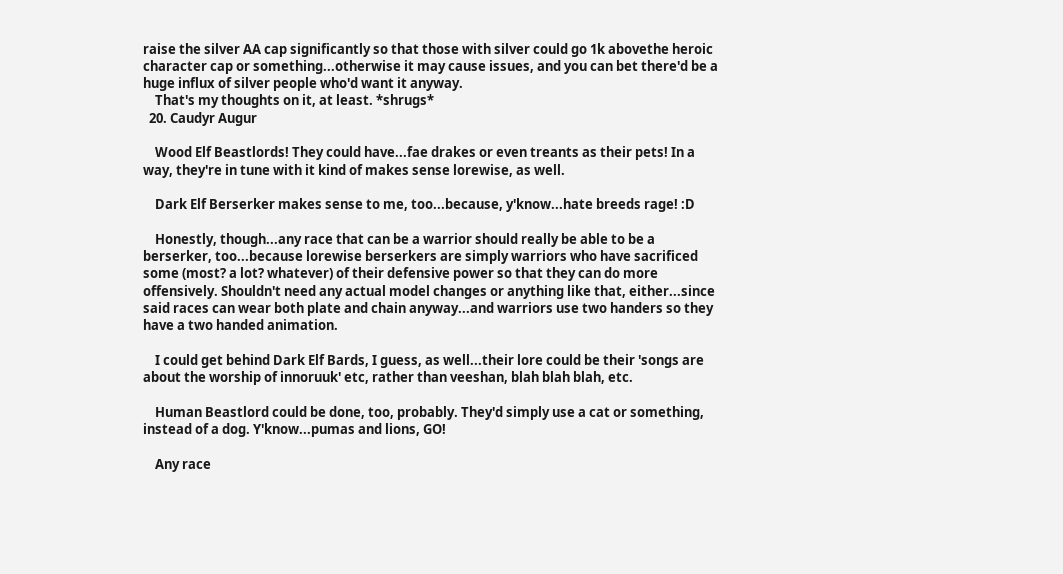raise the silver AA cap significantly so that those with silver could go 1k abovethe heroic character cap or something...otherwise it may cause issues, and you can bet there'd be a huge influx of silver people who'd want it anyway.
    That's my thoughts on it, at least. *shrugs*
  20. Caudyr Augur

    Wood Elf Beastlords! They could have...fae drakes or even treants as their pets! In a way, they're in tune with it kind of makes sense lorewise, as well.

    Dark Elf Berserker makes sense to me, too...because, y'know...hate breeds rage! :D

    Honestly, though...any race that can be a warrior should really be able to be a berserker, too...because lorewise berserkers are simply warriors who have sacrificed some (most? a lot? whatever) of their defensive power so that they can do more offensively. Shouldn't need any actual model changes or anything like that, either...since said races can wear both plate and chain anyway...and warriors use two handers so they have a two handed animation.

    I could get behind Dark Elf Bards, I guess, as well...their lore could be their 'songs are about the worship of innoruuk' etc, rather than veeshan, blah blah blah, etc.

    Human Beastlord could be done, too, probably. They'd simply use a cat or something, instead of a dog. Y'know...pumas and lions, GO!

    Any race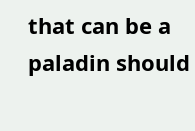that can be a paladin should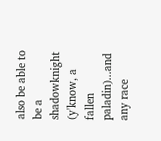also be able to be a shadowknight (y'know, a fallen paladin)...and any race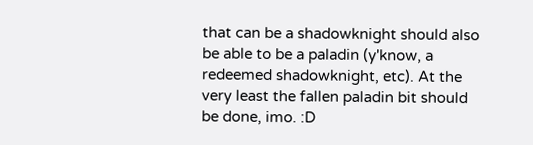that can be a shadowknight should also be able to be a paladin (y'know, a redeemed shadowknight, etc). At the very least the fallen paladin bit should be done, imo. :D